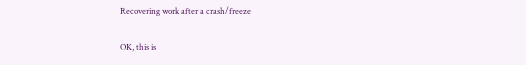Recovering work after a crash/freeze

OK, this is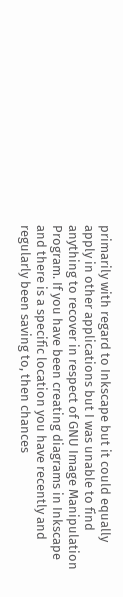primarily with regard to Inkscape but it could equally apply in other applications but I was unable to find anything to recover in respect of GNU Image Manipulation Program. If you have been creating diagrams in Inkscape and there is a specific location you have recently and regularly been saving to, then chances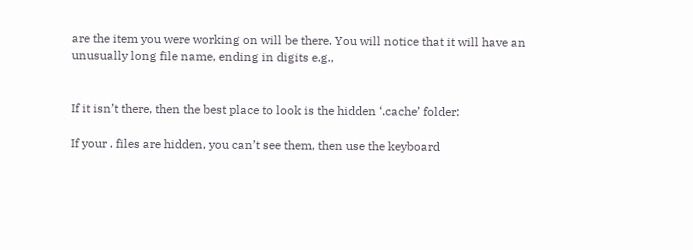are the item you were working on will be there. You will notice that it will have an unusually long file name, ending in digits e.g.,


If it isn’t there, then the best place to look is the hidden ‘.cache’ folder:

If your . files are hidden, you can’t see them, then use the keyboard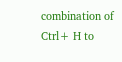combination of Ctrl+ H to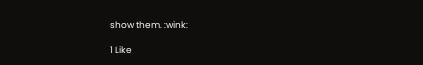show them. :wink:

1 Like